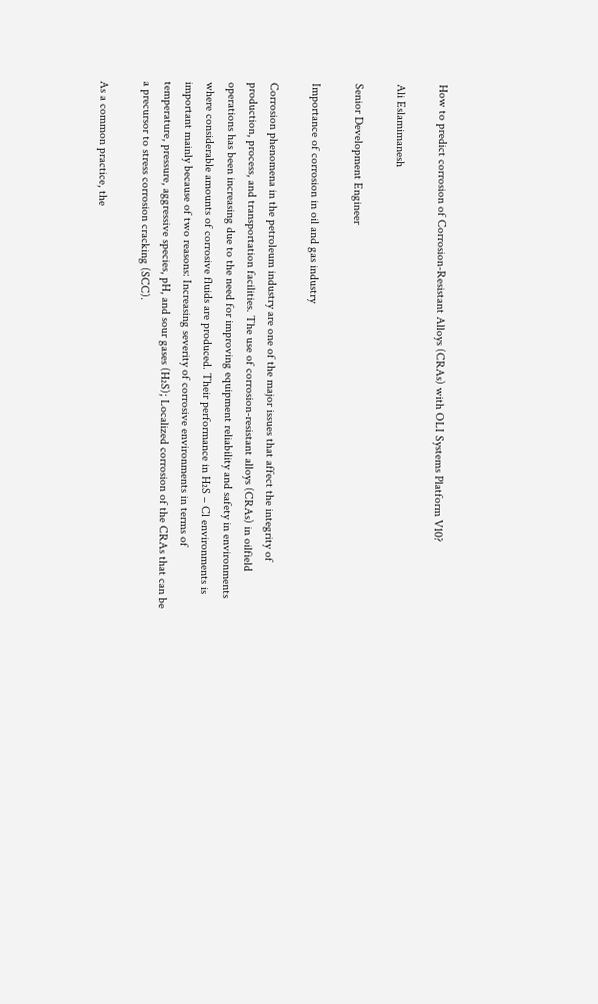How to predict corrosion of Corrosion-Resistant Alloys (CRAs) with OLI Systems Platform V10?

Ali Eslamimanesh

Senior Development Engineer

Importance of corrosion in oil and gas industry

Corrosion phenomena in the petroleum industry are one of the major issues that affect the integrity of production, process, and transportation facilities. The use of corrosion-resistant alloys (CRAs) in oilfield operations has been increasing due to the need for improving equipment reliability and safety in environments where considerable amounts of corrosive fluids are produced. Their performance in H₂S – Cl environments is important mainly because of two reasons: Increasing severity of corrosive environments in terms of temperature, pressure, aggressive species, pH, and sour gases (H₂S); Localized corrosion of the CRAs that can be a precursor to stress corrosion cracking (SCC).

As a common practice, the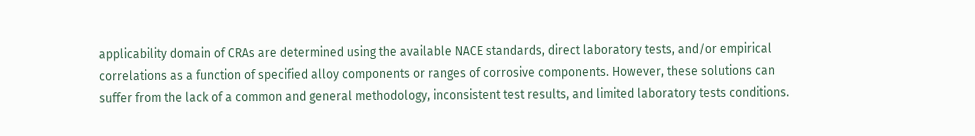applicability domain of CRAs are determined using the available NACE standards, direct laboratory tests, and/or empirical correlations as a function of specified alloy components or ranges of corrosive components. However, these solutions can suffer from the lack of a common and general methodology, inconsistent test results, and limited laboratory tests conditions.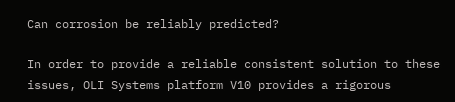Can corrosion be reliably predicted?

In order to provide a reliable consistent solution to these issues, OLI Systems platform V10 provides a rigorous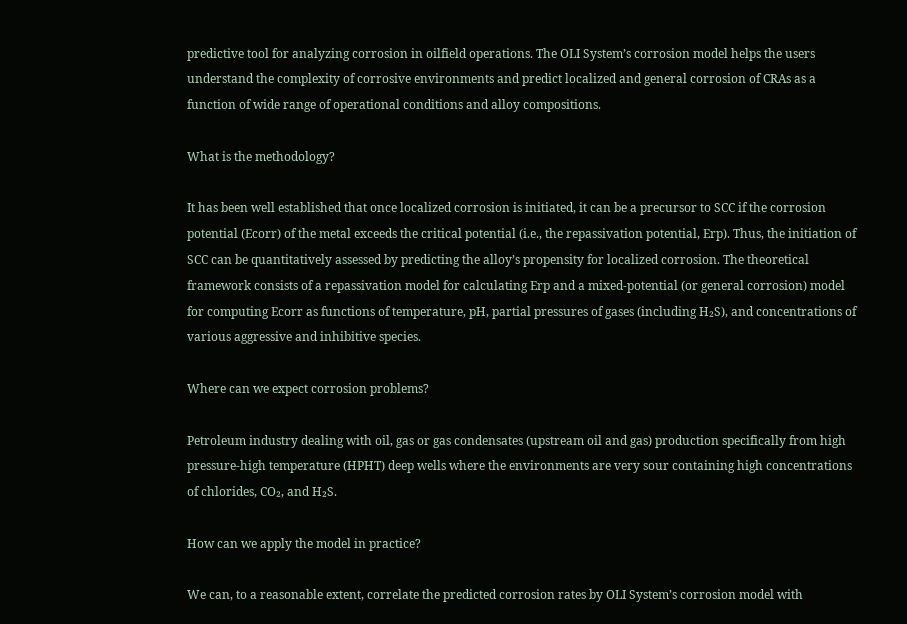predictive tool for analyzing corrosion in oilfield operations. The OLI System’s corrosion model helps the users understand the complexity of corrosive environments and predict localized and general corrosion of CRAs as a function of wide range of operational conditions and alloy compositions.

What is the methodology?

It has been well established that once localized corrosion is initiated, it can be a precursor to SCC if the corrosion potential (Ecorr) of the metal exceeds the critical potential (i.e., the repassivation potential, Erp). Thus, the initiation of SCC can be quantitatively assessed by predicting the alloy’s propensity for localized corrosion. The theoretical framework consists of a repassivation model for calculating Erp and a mixed-potential (or general corrosion) model for computing Ecorr as functions of temperature, pH, partial pressures of gases (including H₂S), and concentrations of various aggressive and inhibitive species.

Where can we expect corrosion problems?

Petroleum industry dealing with oil, gas or gas condensates (upstream oil and gas) production specifically from high pressure-high temperature (HPHT) deep wells where the environments are very sour containing high concentrations of chlorides, CO₂, and H₂S.

How can we apply the model in practice?

We can, to a reasonable extent, correlate the predicted corrosion rates by OLI System’s corrosion model with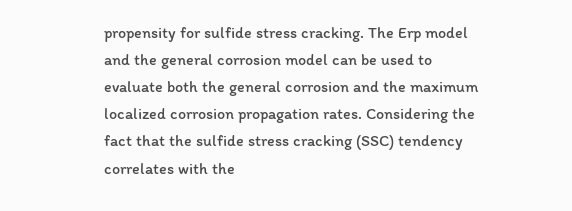propensity for sulfide stress cracking. The Erp model and the general corrosion model can be used to evaluate both the general corrosion and the maximum localized corrosion propagation rates. Considering the fact that the sulfide stress cracking (SSC) tendency correlates with the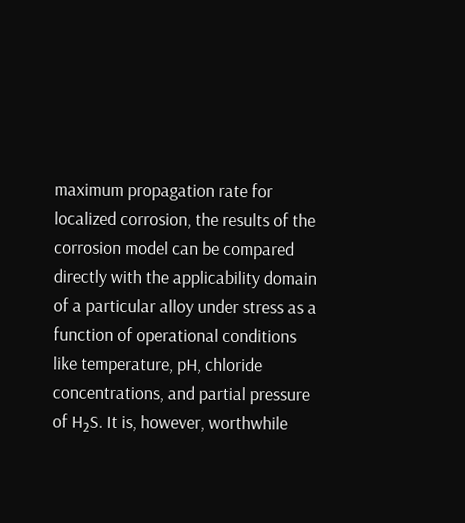maximum propagation rate for localized corrosion, the results of the corrosion model can be compared directly with the applicability domain of a particular alloy under stress as a function of operational conditions like temperature, pH, chloride concentrations, and partial pressure of H₂S. It is, however, worthwhile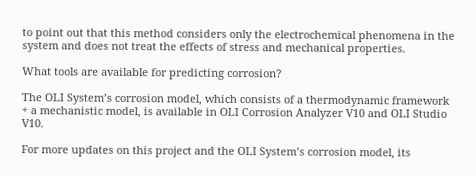to point out that this method considers only the electrochemical phenomena in the system and does not treat the effects of stress and mechanical properties.

What tools are available for predicting corrosion?

The OLI System’s corrosion model, which consists of a thermodynamic framework + a mechanistic model, is available in OLI Corrosion Analyzer V10 and OLI Studio V10.

For more updates on this project and the OLI System’s corrosion model, its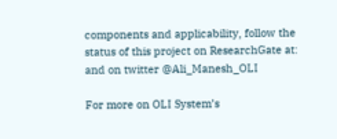components and applicability, follow the status of this project on ResearchGate at: and on twitter @Ali_Manesh_OLI

For more on OLI System’s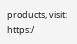products, visit: https:/